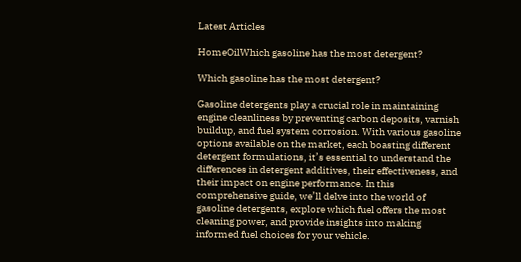Latest Articles

HomeOilWhich gasoline has the most detergent?

Which gasoline has the most detergent?

Gasoline detergents play a crucial role in maintaining engine cleanliness by preventing carbon deposits, varnish buildup, and fuel system corrosion. With various gasoline options available on the market, each boasting different detergent formulations, it’s essential to understand the differences in detergent additives, their effectiveness, and their impact on engine performance. In this comprehensive guide, we’ll delve into the world of gasoline detergents, explore which fuel offers the most cleaning power, and provide insights into making informed fuel choices for your vehicle.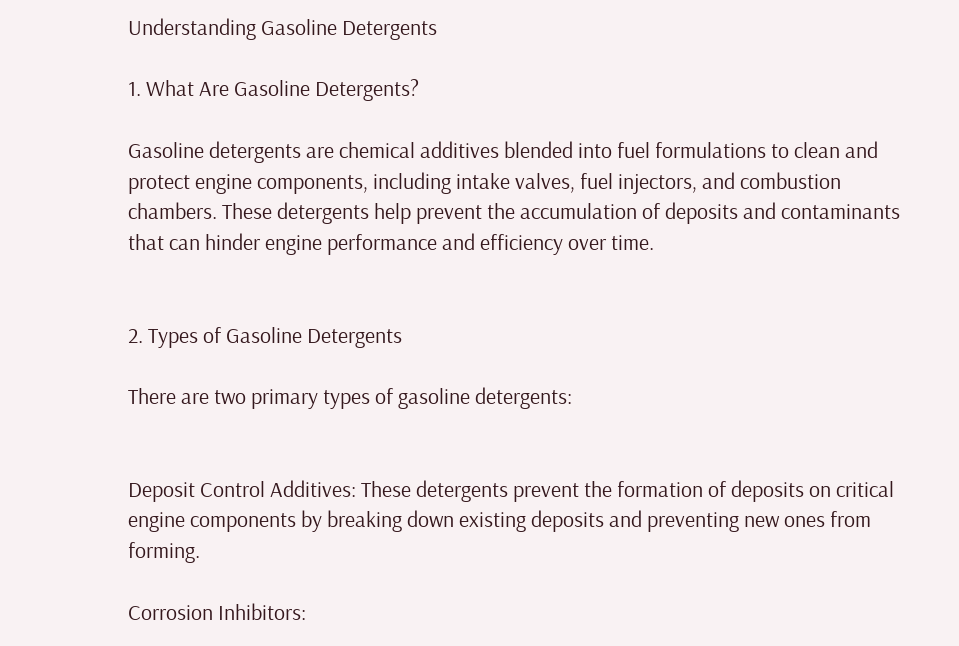Understanding Gasoline Detergents

1. What Are Gasoline Detergents?

Gasoline detergents are chemical additives blended into fuel formulations to clean and protect engine components, including intake valves, fuel injectors, and combustion chambers. These detergents help prevent the accumulation of deposits and contaminants that can hinder engine performance and efficiency over time.


2. Types of Gasoline Detergents

There are two primary types of gasoline detergents:


Deposit Control Additives: These detergents prevent the formation of deposits on critical engine components by breaking down existing deposits and preventing new ones from forming.

Corrosion Inhibitors: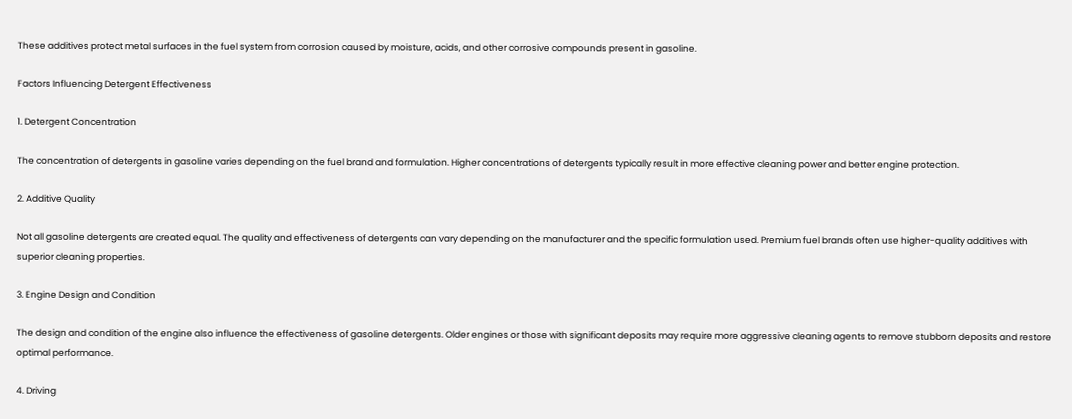These additives protect metal surfaces in the fuel system from corrosion caused by moisture, acids, and other corrosive compounds present in gasoline.

Factors Influencing Detergent Effectiveness

1. Detergent Concentration

The concentration of detergents in gasoline varies depending on the fuel brand and formulation. Higher concentrations of detergents typically result in more effective cleaning power and better engine protection.

2. Additive Quality

Not all gasoline detergents are created equal. The quality and effectiveness of detergents can vary depending on the manufacturer and the specific formulation used. Premium fuel brands often use higher-quality additives with superior cleaning properties.

3. Engine Design and Condition

The design and condition of the engine also influence the effectiveness of gasoline detergents. Older engines or those with significant deposits may require more aggressive cleaning agents to remove stubborn deposits and restore optimal performance.

4. Driving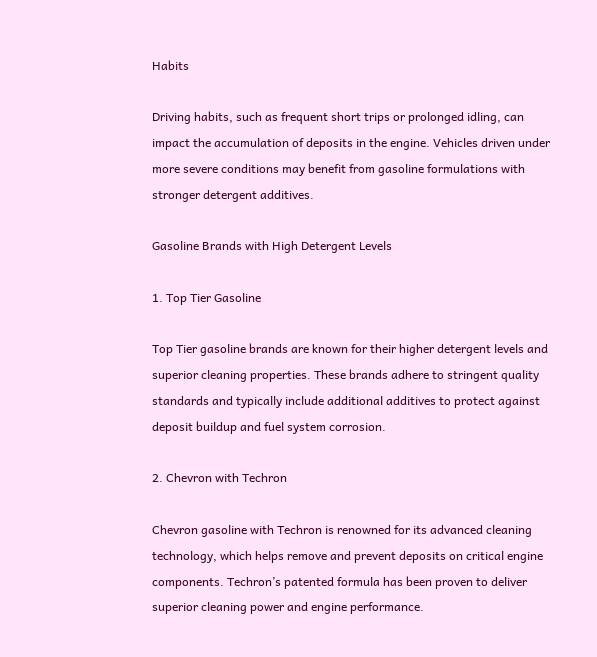Habits

Driving habits, such as frequent short trips or prolonged idling, can impact the accumulation of deposits in the engine. Vehicles driven under more severe conditions may benefit from gasoline formulations with stronger detergent additives.

Gasoline Brands with High Detergent Levels

1. Top Tier Gasoline

Top Tier gasoline brands are known for their higher detergent levels and superior cleaning properties. These brands adhere to stringent quality standards and typically include additional additives to protect against deposit buildup and fuel system corrosion.

2. Chevron with Techron

Chevron gasoline with Techron is renowned for its advanced cleaning technology, which helps remove and prevent deposits on critical engine components. Techron’s patented formula has been proven to deliver superior cleaning power and engine performance.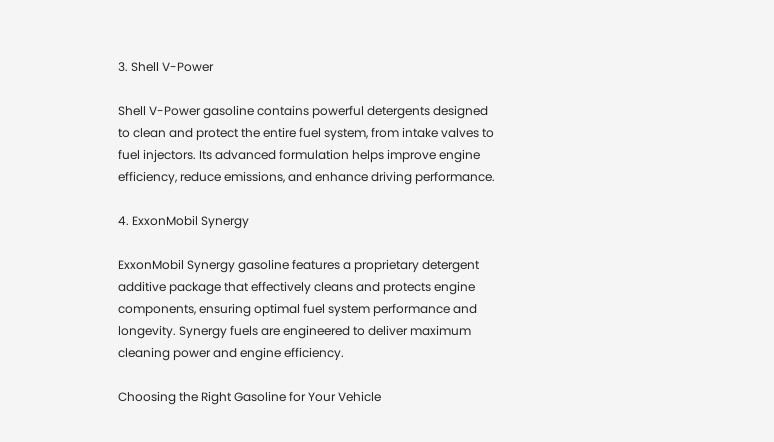3. Shell V-Power

Shell V-Power gasoline contains powerful detergents designed to clean and protect the entire fuel system, from intake valves to fuel injectors. Its advanced formulation helps improve engine efficiency, reduce emissions, and enhance driving performance.

4. ExxonMobil Synergy

ExxonMobil Synergy gasoline features a proprietary detergent additive package that effectively cleans and protects engine components, ensuring optimal fuel system performance and longevity. Synergy fuels are engineered to deliver maximum cleaning power and engine efficiency.

Choosing the Right Gasoline for Your Vehicle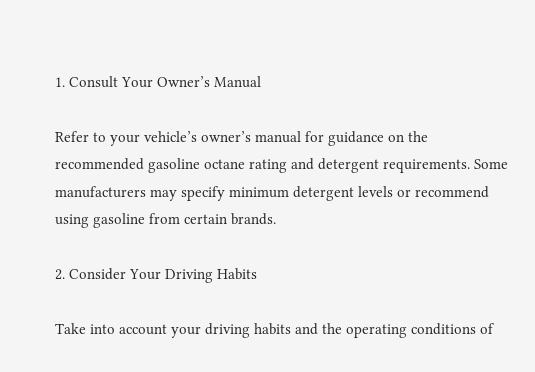1. Consult Your Owner’s Manual

Refer to your vehicle’s owner’s manual for guidance on the recommended gasoline octane rating and detergent requirements. Some manufacturers may specify minimum detergent levels or recommend using gasoline from certain brands.

2. Consider Your Driving Habits

Take into account your driving habits and the operating conditions of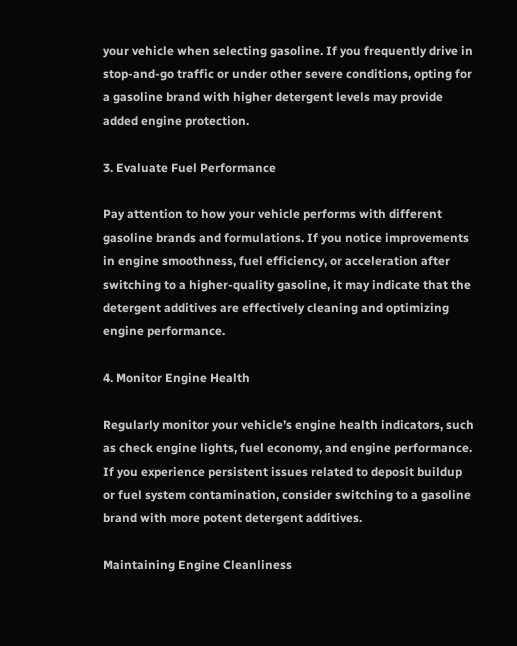your vehicle when selecting gasoline. If you frequently drive in stop-and-go traffic or under other severe conditions, opting for a gasoline brand with higher detergent levels may provide added engine protection.

3. Evaluate Fuel Performance

Pay attention to how your vehicle performs with different gasoline brands and formulations. If you notice improvements in engine smoothness, fuel efficiency, or acceleration after switching to a higher-quality gasoline, it may indicate that the detergent additives are effectively cleaning and optimizing engine performance.

4. Monitor Engine Health

Regularly monitor your vehicle’s engine health indicators, such as check engine lights, fuel economy, and engine performance. If you experience persistent issues related to deposit buildup or fuel system contamination, consider switching to a gasoline brand with more potent detergent additives.

Maintaining Engine Cleanliness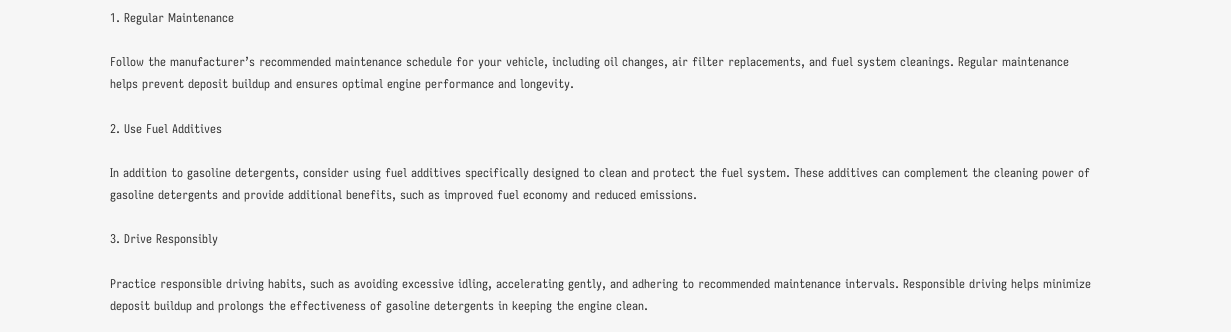1. Regular Maintenance

Follow the manufacturer’s recommended maintenance schedule for your vehicle, including oil changes, air filter replacements, and fuel system cleanings. Regular maintenance helps prevent deposit buildup and ensures optimal engine performance and longevity.

2. Use Fuel Additives

In addition to gasoline detergents, consider using fuel additives specifically designed to clean and protect the fuel system. These additives can complement the cleaning power of gasoline detergents and provide additional benefits, such as improved fuel economy and reduced emissions.

3. Drive Responsibly

Practice responsible driving habits, such as avoiding excessive idling, accelerating gently, and adhering to recommended maintenance intervals. Responsible driving helps minimize deposit buildup and prolongs the effectiveness of gasoline detergents in keeping the engine clean.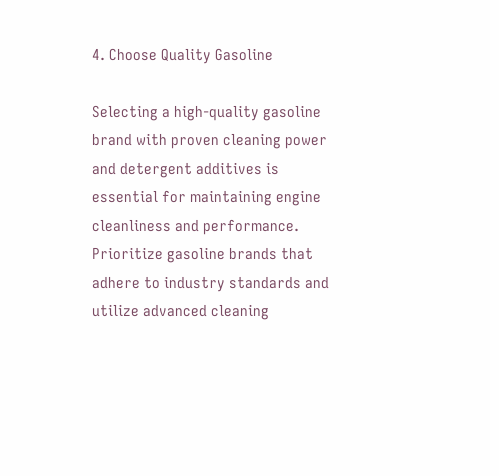4. Choose Quality Gasoline

Selecting a high-quality gasoline brand with proven cleaning power and detergent additives is essential for maintaining engine cleanliness and performance. Prioritize gasoline brands that adhere to industry standards and utilize advanced cleaning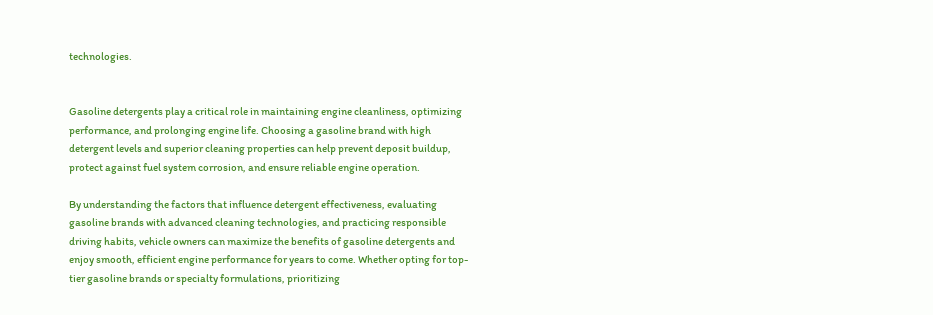technologies.


Gasoline detergents play a critical role in maintaining engine cleanliness, optimizing performance, and prolonging engine life. Choosing a gasoline brand with high detergent levels and superior cleaning properties can help prevent deposit buildup, protect against fuel system corrosion, and ensure reliable engine operation.

By understanding the factors that influence detergent effectiveness, evaluating gasoline brands with advanced cleaning technologies, and practicing responsible driving habits, vehicle owners can maximize the benefits of gasoline detergents and enjoy smooth, efficient engine performance for years to come. Whether opting for top-tier gasoline brands or specialty formulations, prioritizing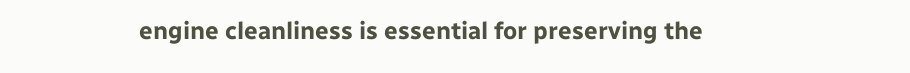engine cleanliness is essential for preserving the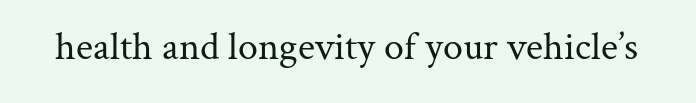health and longevity of your vehicle’s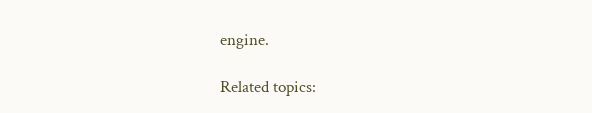engine.

Related topics: